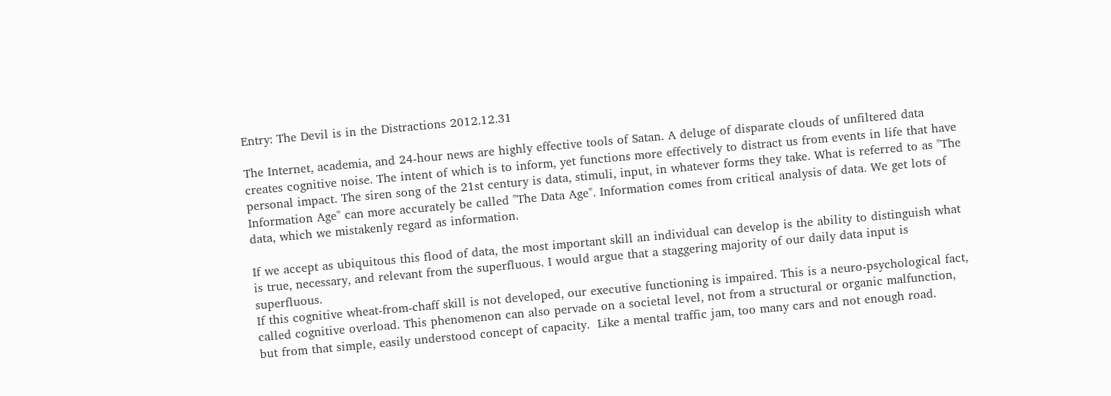Entry: The Devil is in the Distractions 2012.12.31

The Internet, academia, and 24-hour news are highly effective tools of Satan. A deluge of disparate clouds of unfiltered data creates cognitive noise. The intent of which is to inform, yet functions more effectively to distract us from events in life that have personal impact. The siren song of the 21st century is data, stimuli, input, in whatever forms they take. What is referred to as "The Information Age" can more accurately be called "The Data Age". Information comes from critical analysis of data. We get lots of data, which we mistakenly regard as information.

If we accept as ubiquitous this flood of data, the most important skill an individual can develop is the ability to distinguish what is true, necessary, and relevant from the superfluous. I would argue that a staggering majority of our daily data input is superfluous.
If this cognitive wheat-from-chaff skill is not developed, our executive functioning is impaired. This is a neuro-psychological fact, called cognitive overload. This phenomenon can also pervade on a societal level, not from a structural or organic malfunction, but from that simple, easily understood concept of capacity.  Like a mental traffic jam, too many cars and not enough road.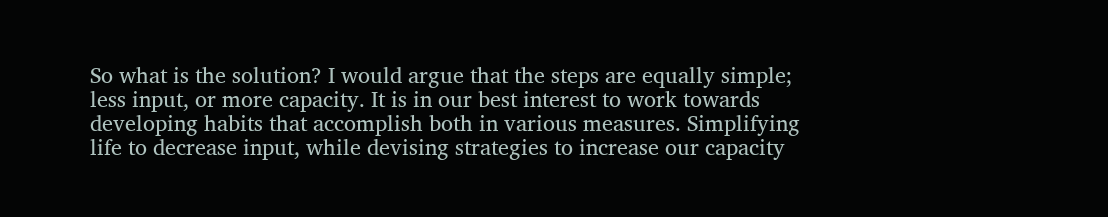So what is the solution? I would argue that the steps are equally simple; less input, or more capacity. It is in our best interest to work towards developing habits that accomplish both in various measures. Simplifying life to decrease input, while devising strategies to increase our capacity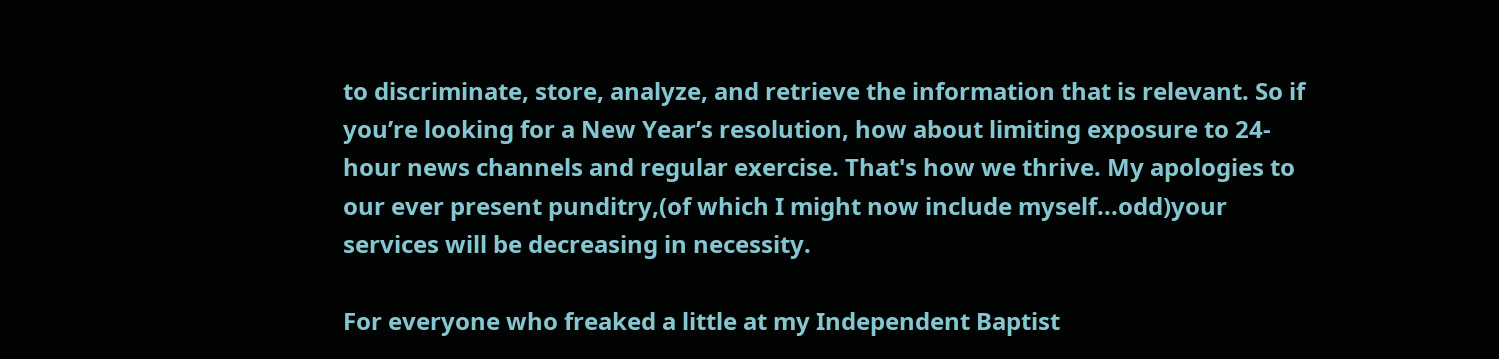to discriminate, store, analyze, and retrieve the information that is relevant. So if you’re looking for a New Year’s resolution, how about limiting exposure to 24-hour news channels and regular exercise. That's how we thrive. My apologies to our ever present punditry,(of which I might now include myself...odd)your services will be decreasing in necessity.

For everyone who freaked a little at my Independent Baptist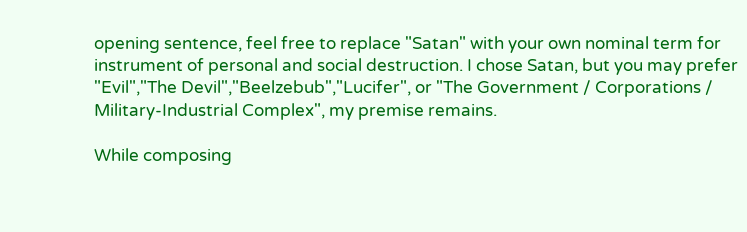opening sentence, feel free to replace "Satan" with your own nominal term for instrument of personal and social destruction. I chose Satan, but you may prefer "Evil","The Devil","Beelzebub","Lucifer", or "The Government / Corporations / Military-Industrial Complex", my premise remains.

While composing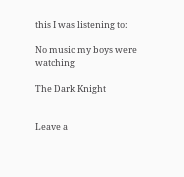this I was listening to:

No music my boys were watching

The Dark Knight


Leave a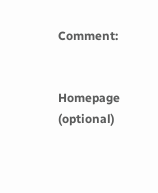Comment:


Homepage (optional)